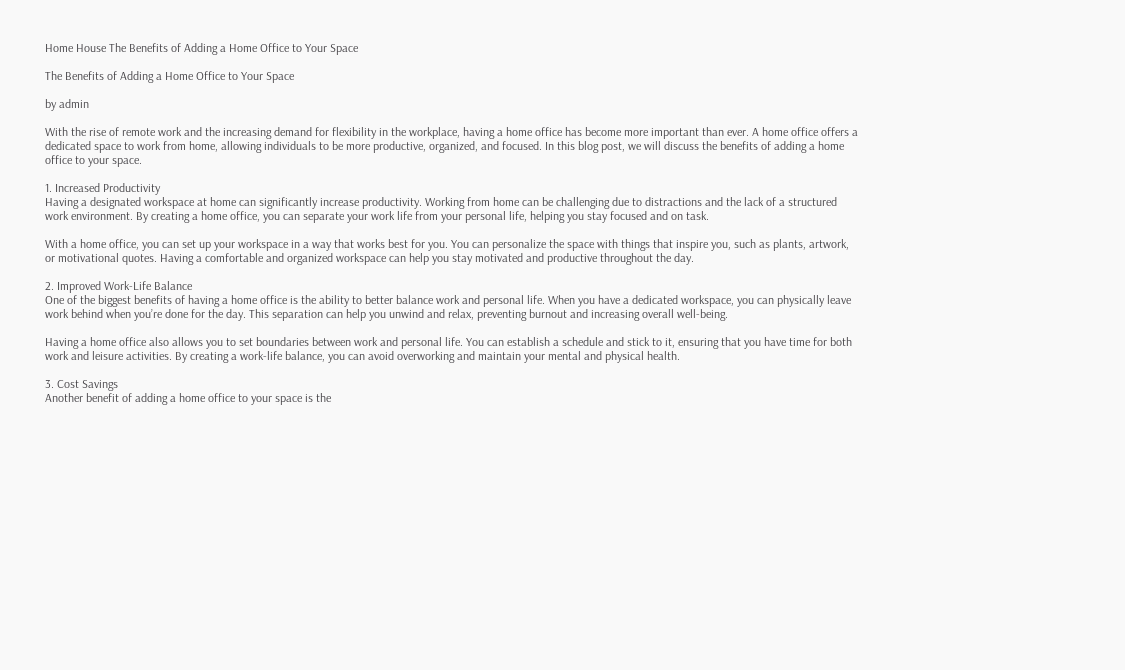Home House The Benefits of Adding a Home Office to Your Space

The Benefits of Adding a Home Office to Your Space

by admin

With the rise of remote work and the increasing demand for flexibility in the workplace, having a home office has become more important than ever. A home office offers a dedicated space to work from home, allowing individuals to be more productive, organized, and focused. In this blog post, we will discuss the benefits of adding a home office to your space.

1. Increased Productivity
Having a designated workspace at home can significantly increase productivity. Working from home can be challenging due to distractions and the lack of a structured work environment. By creating a home office, you can separate your work life from your personal life, helping you stay focused and on task.

With a home office, you can set up your workspace in a way that works best for you. You can personalize the space with things that inspire you, such as plants, artwork, or motivational quotes. Having a comfortable and organized workspace can help you stay motivated and productive throughout the day.

2. Improved Work-Life Balance
One of the biggest benefits of having a home office is the ability to better balance work and personal life. When you have a dedicated workspace, you can physically leave work behind when you’re done for the day. This separation can help you unwind and relax, preventing burnout and increasing overall well-being.

Having a home office also allows you to set boundaries between work and personal life. You can establish a schedule and stick to it, ensuring that you have time for both work and leisure activities. By creating a work-life balance, you can avoid overworking and maintain your mental and physical health.

3. Cost Savings
Another benefit of adding a home office to your space is the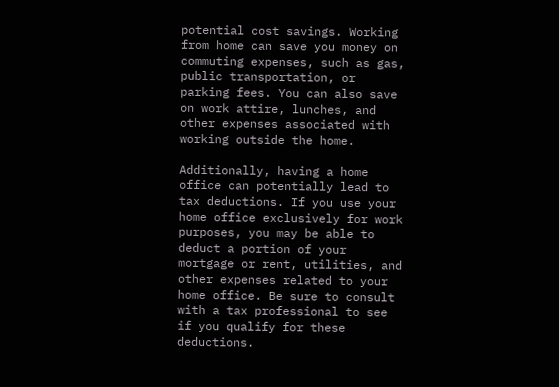potential cost savings. Working from home can save you money on commuting expenses, such as gas, public transportation, or parking fees. You can also save on work attire, lunches, and other expenses associated with working outside the home.

Additionally, having a home office can potentially lead to tax deductions. If you use your home office exclusively for work purposes, you may be able to deduct a portion of your mortgage or rent, utilities, and other expenses related to your home office. Be sure to consult with a tax professional to see if you qualify for these deductions.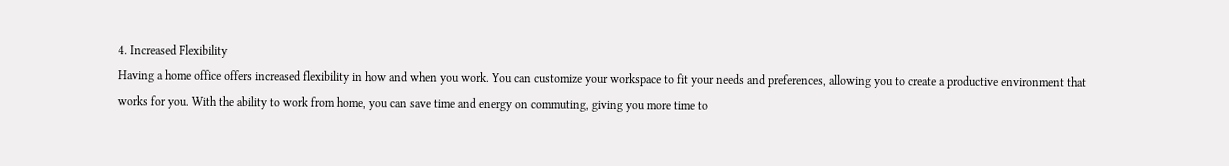4. Increased Flexibility
Having a home office offers increased flexibility in how and when you work. You can customize your workspace to fit your needs and preferences, allowing you to create a productive environment that works for you. With the ability to work from home, you can save time and energy on commuting, giving you more time to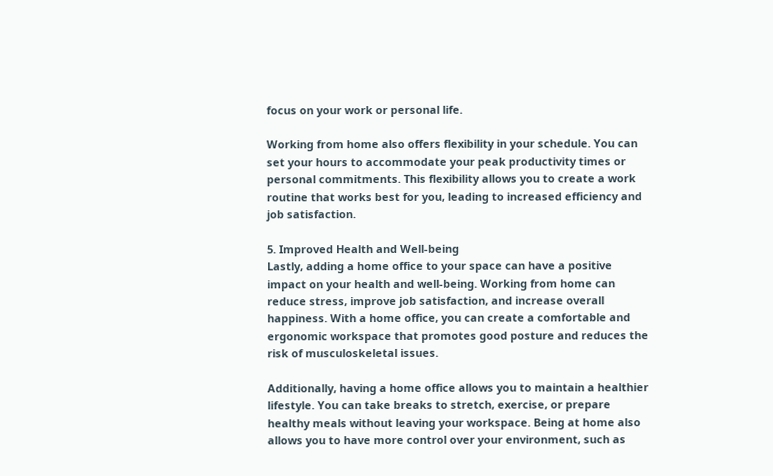focus on your work or personal life.

Working from home also offers flexibility in your schedule. You can set your hours to accommodate your peak productivity times or personal commitments. This flexibility allows you to create a work routine that works best for you, leading to increased efficiency and job satisfaction.

5. Improved Health and Well-being
Lastly, adding a home office to your space can have a positive impact on your health and well-being. Working from home can reduce stress, improve job satisfaction, and increase overall happiness. With a home office, you can create a comfortable and ergonomic workspace that promotes good posture and reduces the risk of musculoskeletal issues.

Additionally, having a home office allows you to maintain a healthier lifestyle. You can take breaks to stretch, exercise, or prepare healthy meals without leaving your workspace. Being at home also allows you to have more control over your environment, such as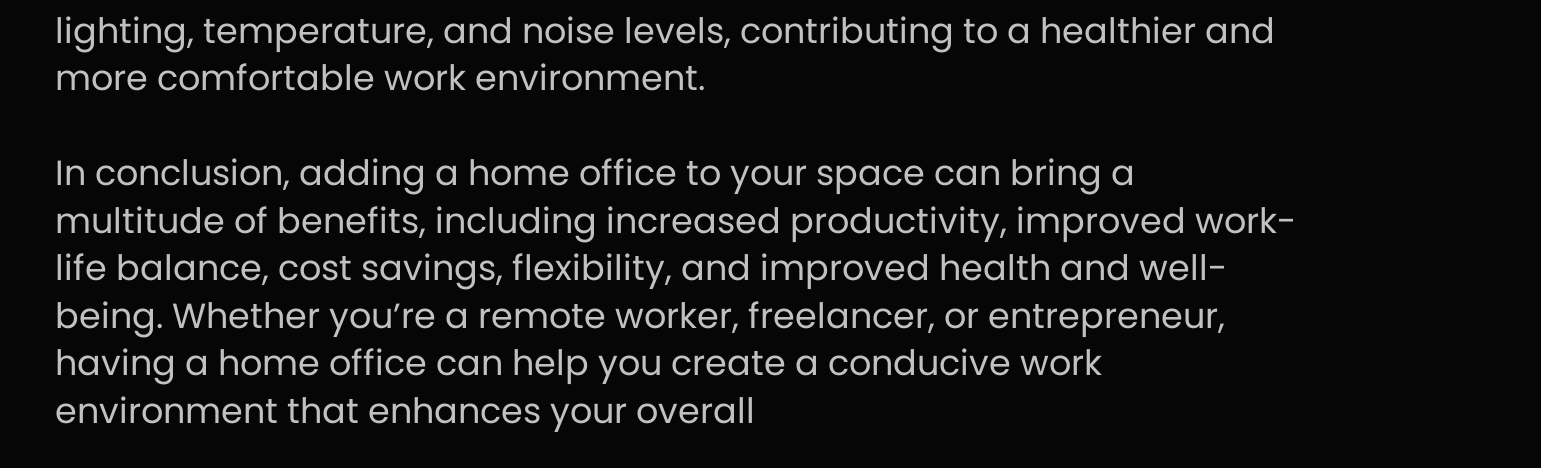lighting, temperature, and noise levels, contributing to a healthier and more comfortable work environment.

In conclusion, adding a home office to your space can bring a multitude of benefits, including increased productivity, improved work-life balance, cost savings, flexibility, and improved health and well-being. Whether you’re a remote worker, freelancer, or entrepreneur, having a home office can help you create a conducive work environment that enhances your overall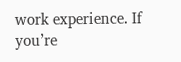work experience. If you’re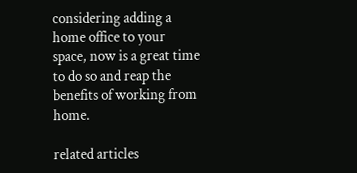considering adding a home office to your space, now is a great time to do so and reap the benefits of working from home.

related articles